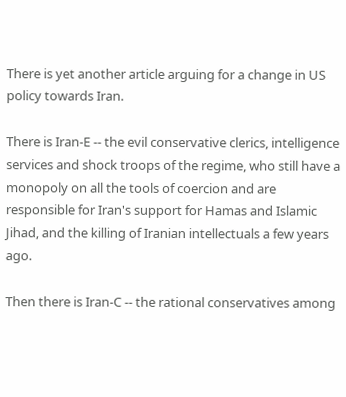There is yet another article arguing for a change in US policy towards Iran.

There is Iran-E -- the evil conservative clerics, intelligence services and shock troops of the regime, who still have a monopoly on all the tools of coercion and are responsible for Iran's support for Hamas and Islamic Jihad, and the killing of Iranian intellectuals a few years ago.

Then there is Iran-C -- the rational conservatives among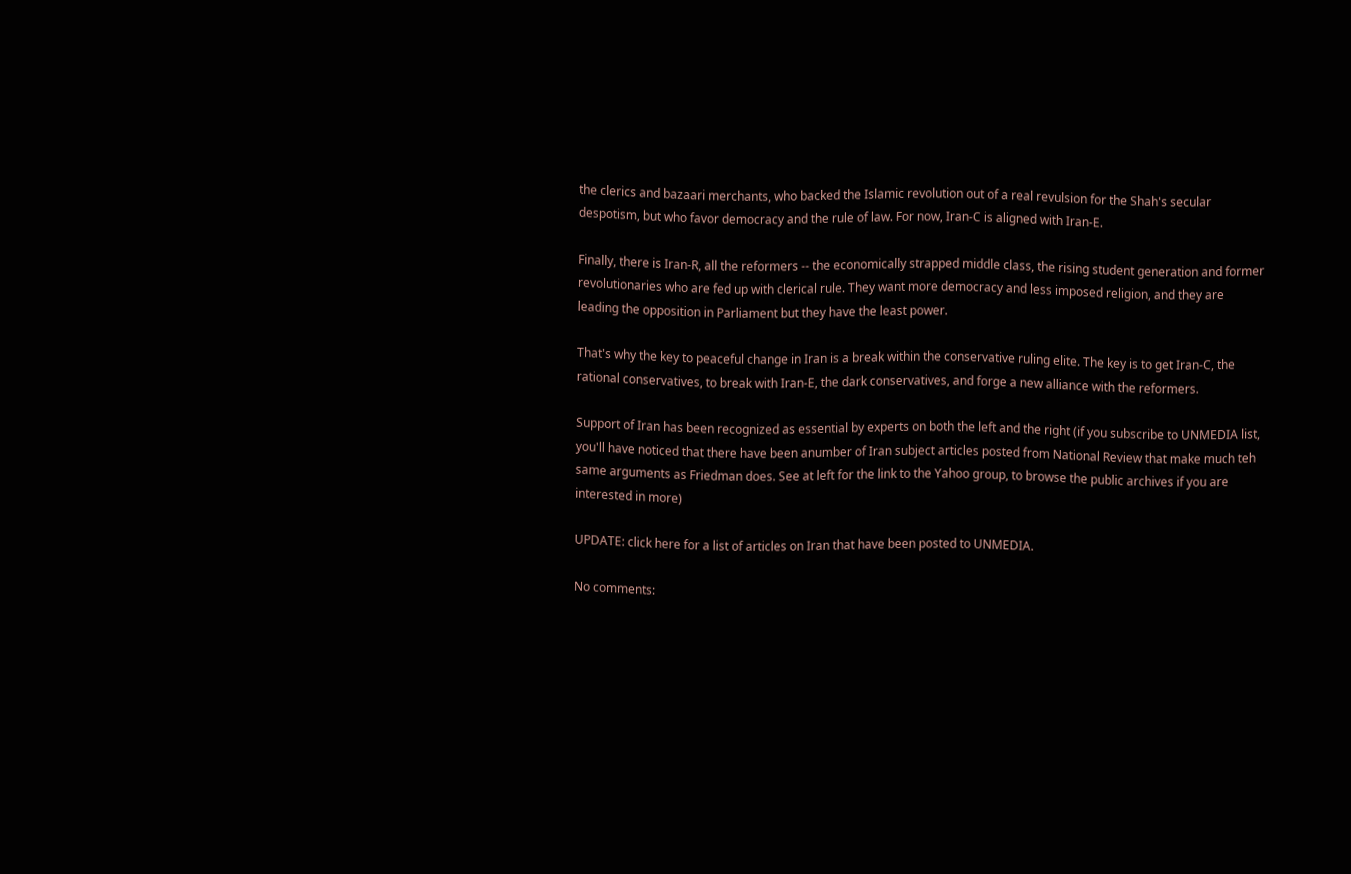the clerics and bazaari merchants, who backed the Islamic revolution out of a real revulsion for the Shah's secular despotism, but who favor democracy and the rule of law. For now, Iran-C is aligned with Iran-E.

Finally, there is Iran-R, all the reformers -- the economically strapped middle class, the rising student generation and former revolutionaries who are fed up with clerical rule. They want more democracy and less imposed religion, and they are leading the opposition in Parliament but they have the least power.

That's why the key to peaceful change in Iran is a break within the conservative ruling elite. The key is to get Iran-C, the rational conservatives, to break with Iran-E, the dark conservatives, and forge a new alliance with the reformers.

Support of Iran has been recognized as essential by experts on both the left and the right (if you subscribe to UNMEDIA list, you'll have noticed that there have been anumber of Iran subject articles posted from National Review that make much teh same arguments as Friedman does. See at left for the link to the Yahoo group, to browse the public archives if you are interested in more)

UPDATE: click here for a list of articles on Iran that have been posted to UNMEDIA.

No comments: